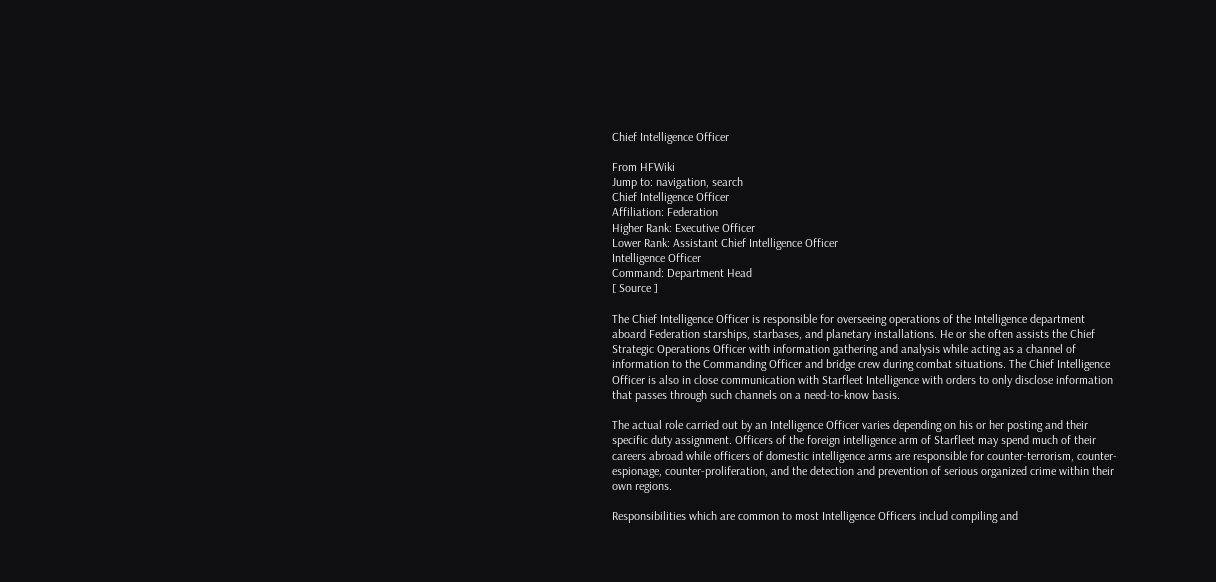Chief Intelligence Officer

From HFWiki
Jump to: navigation, search
Chief Intelligence Officer
Affiliation: Federation
Higher Rank: Executive Officer
Lower Rank: Assistant Chief Intelligence Officer
Intelligence Officer
Command: Department Head
[ Source ]

The Chief Intelligence Officer is responsible for overseeing operations of the Intelligence department aboard Federation starships, starbases, and planetary installations. He or she often assists the Chief Strategic Operations Officer with information gathering and analysis while acting as a channel of information to the Commanding Officer and bridge crew during combat situations. The Chief Intelligence Officer is also in close communication with Starfleet Intelligence with orders to only disclose information that passes through such channels on a need-to-know basis.

The actual role carried out by an Intelligence Officer varies depending on his or her posting and their specific duty assignment. Officers of the foreign intelligence arm of Starfleet may spend much of their careers abroad while officers of domestic intelligence arms are responsible for counter-terrorism, counter-espionage, counter-proliferation, and the detection and prevention of serious organized crime within their own regions.

Responsibilities which are common to most Intelligence Officers includ compiling and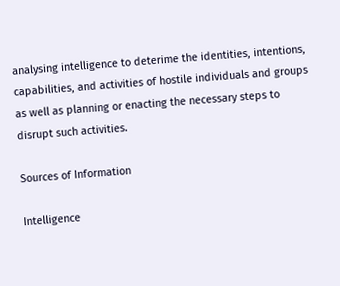analysing intelligence to deterime the identities, intentions, capabilities, and activities of hostile individuals and groups as well as planning or enacting the necessary steps to disrupt such activities.

Sources of Information

Intelligence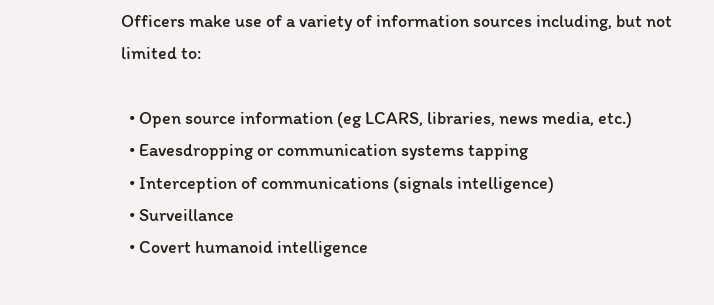Officers make use of a variety of information sources including, but not limited to:

  • Open source information (eg LCARS, libraries, news media, etc.)
  • Eavesdropping or communication systems tapping
  • Interception of communications (signals intelligence)
  • Surveillance
  • Covert humanoid intelligence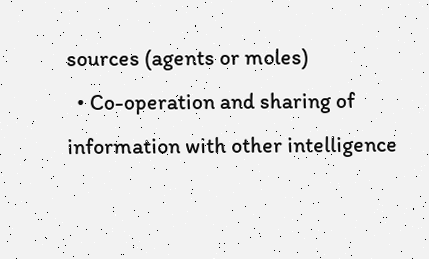sources (agents or moles)
  • Co-operation and sharing of information with other intelligence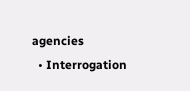agencies
  • Interrogation